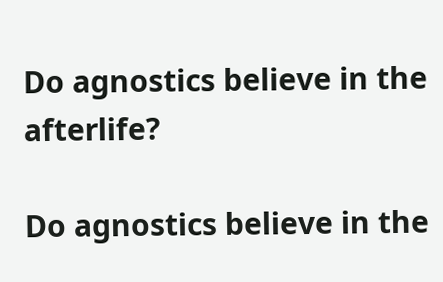Do agnostics believe in the afterlife?

Do agnostics believe in the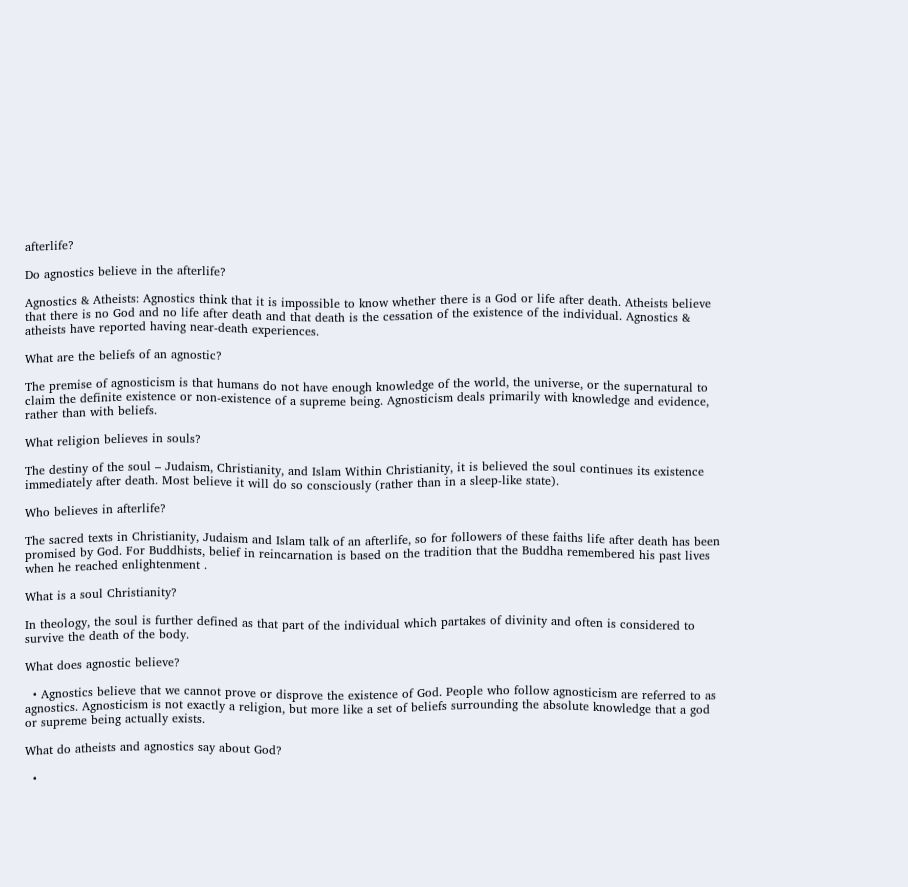afterlife?

Do agnostics believe in the afterlife?

Agnostics & Atheists: Agnostics think that it is impossible to know whether there is a God or life after death. Atheists believe that there is no God and no life after death and that death is the cessation of the existence of the individual. Agnostics & atheists have reported having near-death experiences.

What are the beliefs of an agnostic?

The premise of agnosticism is that humans do not have enough knowledge of the world, the universe, or the supernatural to claim the definite existence or non-existence of a supreme being. Agnosticism deals primarily with knowledge and evidence, rather than with beliefs.

What religion believes in souls?

The destiny of the soul – Judaism, Christianity, and Islam Within Christianity, it is believed the soul continues its existence immediately after death. Most believe it will do so consciously (rather than in a sleep-like state).

Who believes in afterlife?

The sacred texts in Christianity, Judaism and Islam talk of an afterlife, so for followers of these faiths life after death has been promised by God. For Buddhists, belief in reincarnation is based on the tradition that the Buddha remembered his past lives when he reached enlightenment .

What is a soul Christianity?

In theology, the soul is further defined as that part of the individual which partakes of divinity and often is considered to survive the death of the body.

What does agnostic believe?

  • Agnostics believe that we cannot prove or disprove the existence of God. People who follow agnosticism are referred to as agnostics. Agnosticism is not exactly a religion, but more like a set of beliefs surrounding the absolute knowledge that a god or supreme being actually exists.

What do atheists and agnostics say about God?

  •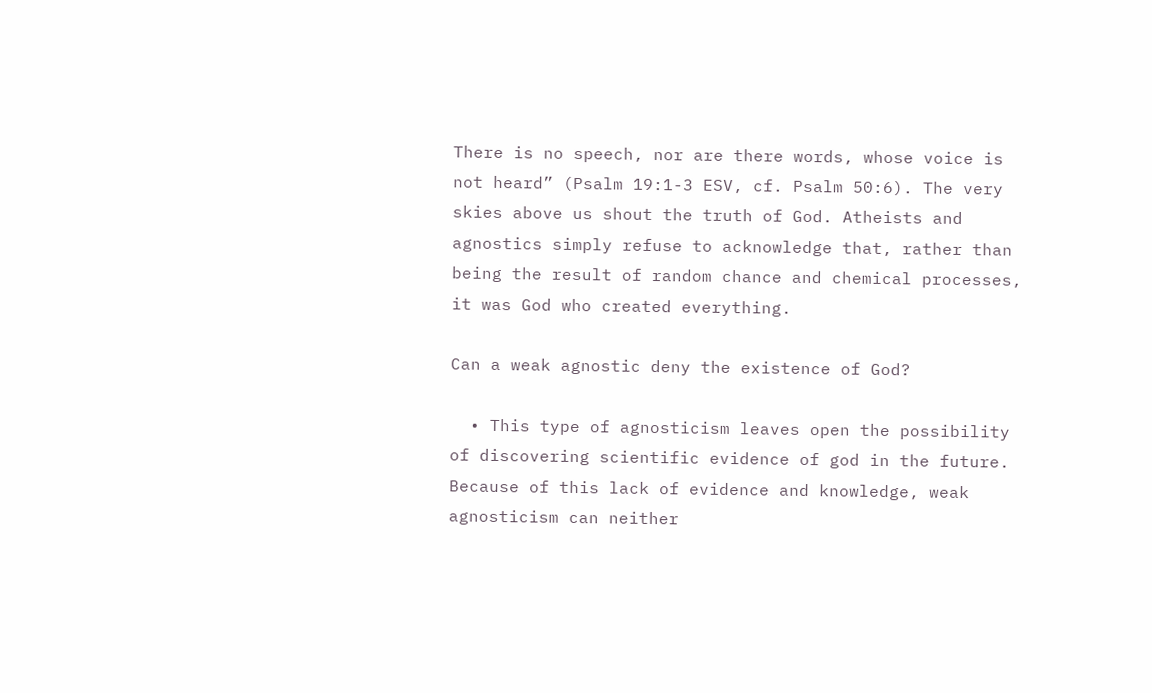There is no speech, nor are there words, whose voice is not heard” (Psalm 19:1-3 ESV, cf. Psalm 50:6). The very skies above us shout the truth of God. Atheists and agnostics simply refuse to acknowledge that, rather than being the result of random chance and chemical processes, it was God who created everything.

Can a weak agnostic deny the existence of God?

  • This type of agnosticism leaves open the possibility of discovering scientific evidence of god in the future. Because of this lack of evidence and knowledge, weak agnosticism can neither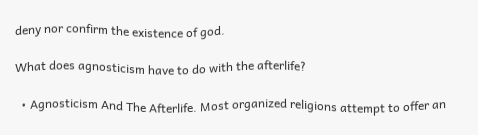deny nor confirm the existence of god.

What does agnosticism have to do with the afterlife?

  • Agnosticism And The Afterlife. Most organized religions attempt to offer an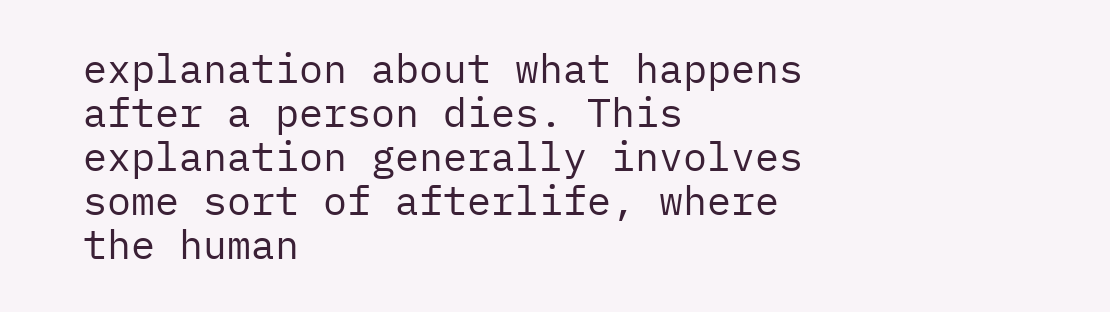explanation about what happens after a person dies. This explanation generally involves some sort of afterlife, where the human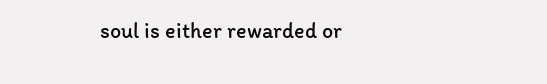soul is either rewarded or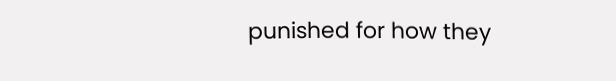punished for how they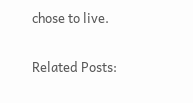chose to live.

Related Posts: